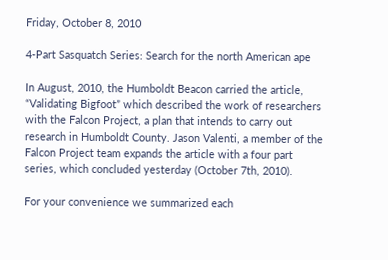Friday, October 8, 2010

4-Part Sasquatch Series: Search for the north American ape

In August, 2010, the Humboldt Beacon carried the article, “Validating Bigfoot” which described the work of researchers with the Falcon Project, a plan that intends to carry out research in Humboldt County. Jason Valenti, a member of the Falcon Project team expands the article with a four part series, which concluded yesterday (October 7th, 2010).

For your convenience we summarized each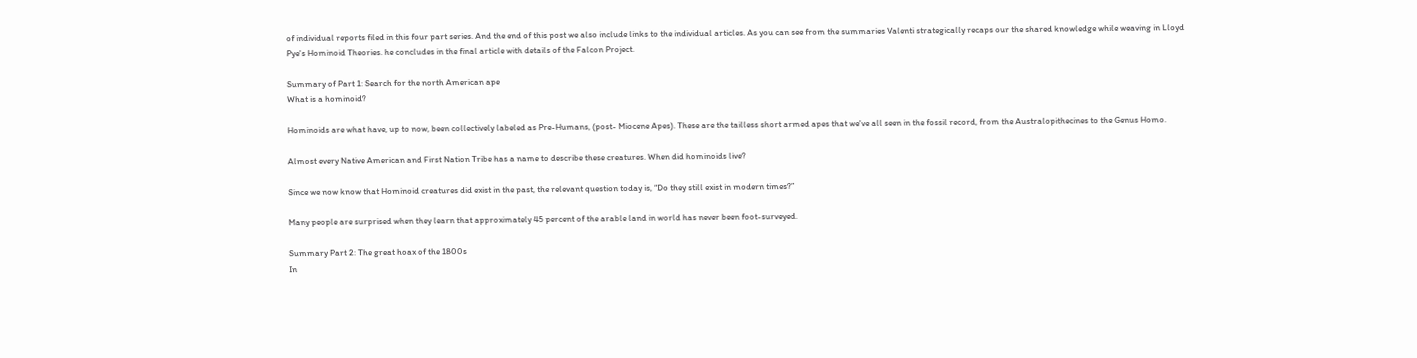of individual reports filed in this four part series. And the end of this post we also include links to the individual articles. As you can see from the summaries Valenti strategically recaps our the shared knowledge while weaving in Lloyd Pye's Hominoid Theories. he concludes in the final article with details of the Falcon Project.

Summary of Part 1: Search for the north American ape
What is a hominoid?

Hominoids are what have, up to now, been collectively labeled as Pre-Humans, (post- Miocene Apes). These are the tailless short armed apes that we've all seen in the fossil record, from the Australopithecines to the Genus Homo.

Almost every Native American and First Nation Tribe has a name to describe these creatures. When did hominoids live?

Since we now know that Hominoid creatures did exist in the past, the relevant question today is, “Do they still exist in modern times?”

Many people are surprised when they learn that approximately 45 percent of the arable land in world has never been foot-surveyed.

Summary Part 2: The great hoax of the 1800s
In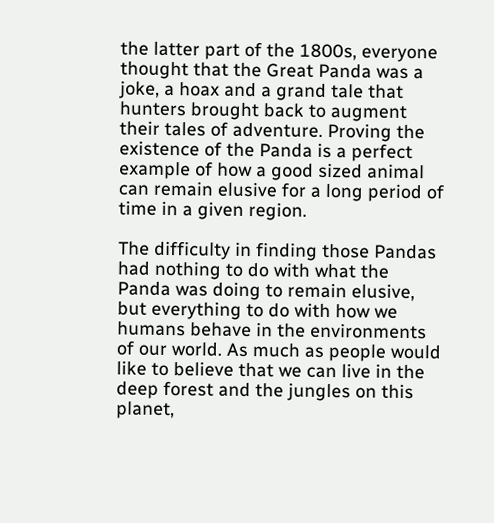the latter part of the 1800s, everyone thought that the Great Panda was a joke, a hoax and a grand tale that hunters brought back to augment their tales of adventure. Proving the existence of the Panda is a perfect example of how a good sized animal can remain elusive for a long period of time in a given region.

The difficulty in finding those Pandas had nothing to do with what the Panda was doing to remain elusive, but everything to do with how we humans behave in the environments of our world. As much as people would like to believe that we can live in the deep forest and the jungles on this planet,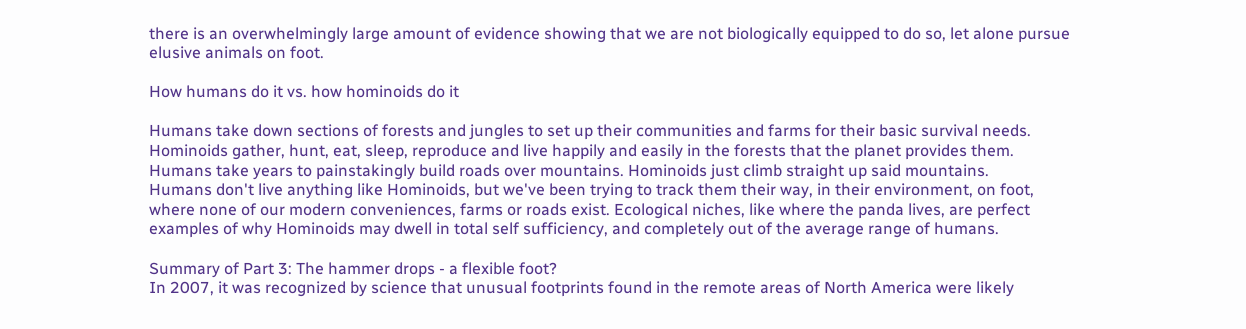there is an overwhelmingly large amount of evidence showing that we are not biologically equipped to do so, let alone pursue elusive animals on foot.

How humans do it vs. how hominoids do it

Humans take down sections of forests and jungles to set up their communities and farms for their basic survival needs. Hominoids gather, hunt, eat, sleep, reproduce and live happily and easily in the forests that the planet provides them. Humans take years to painstakingly build roads over mountains. Hominoids just climb straight up said mountains.
Humans don't live anything like Hominoids, but we've been trying to track them their way, in their environment, on foot, where none of our modern conveniences, farms or roads exist. Ecological niches, like where the panda lives, are perfect examples of why Hominoids may dwell in total self sufficiency, and completely out of the average range of humans.

Summary of Part 3: The hammer drops - a flexible foot?
In 2007, it was recognized by science that unusual footprints found in the remote areas of North America were likely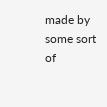made by some sort of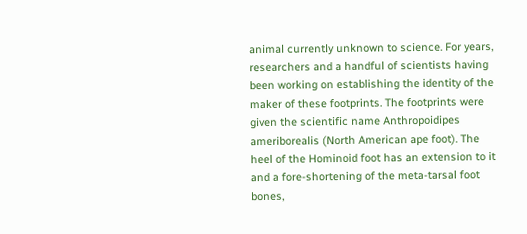animal currently unknown to science. For years, researchers and a handful of scientists having been working on establishing the identity of the maker of these footprints. The footprints were given the scientific name Anthropoidipes ameriborealis (North American ape foot). The heel of the Hominoid foot has an extension to it and a fore-shortening of the meta-tarsal foot bones,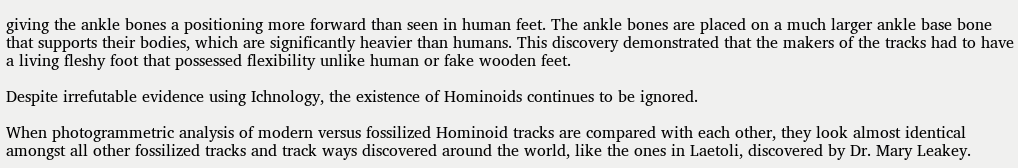giving the ankle bones a positioning more forward than seen in human feet. The ankle bones are placed on a much larger ankle base bone that supports their bodies, which are significantly heavier than humans. This discovery demonstrated that the makers of the tracks had to have a living fleshy foot that possessed flexibility unlike human or fake wooden feet.

Despite irrefutable evidence using Ichnology, the existence of Hominoids continues to be ignored.

When photogrammetric analysis of modern versus fossilized Hominoid tracks are compared with each other, they look almost identical amongst all other fossilized tracks and track ways discovered around the world, like the ones in Laetoli, discovered by Dr. Mary Leakey.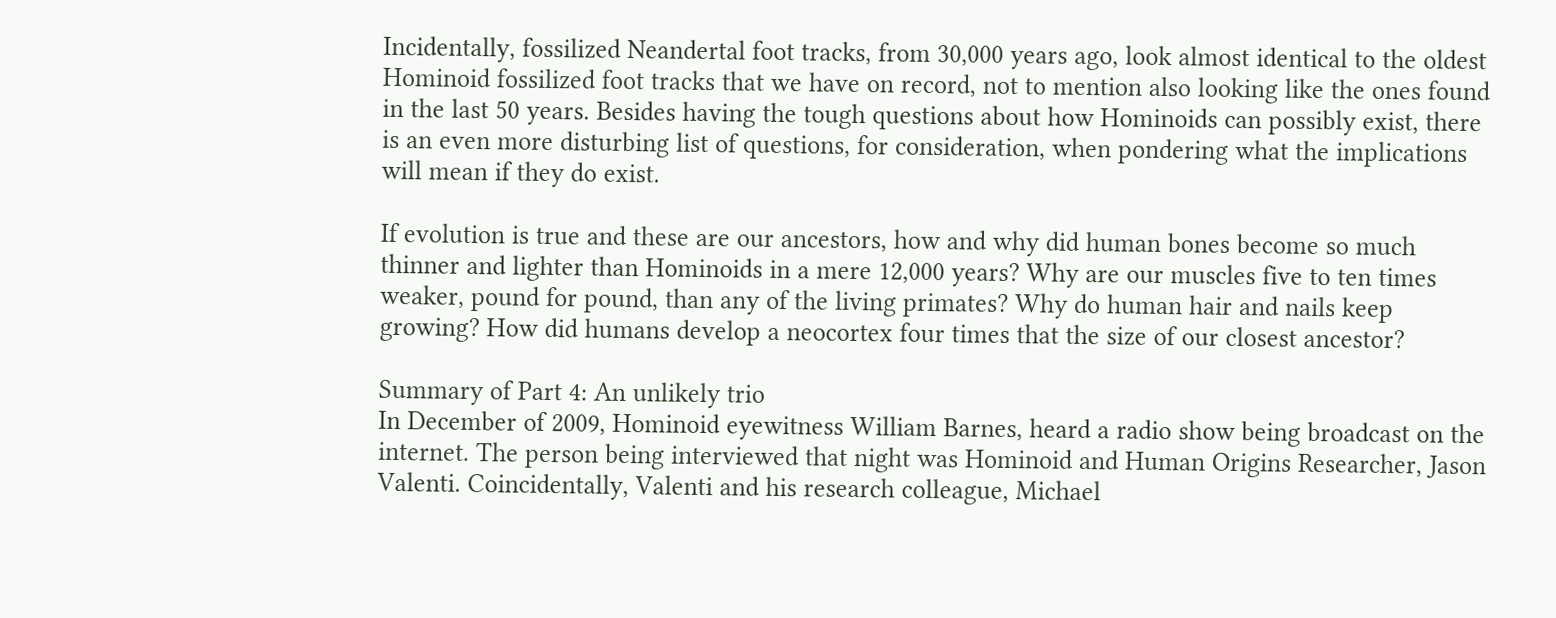Incidentally, fossilized Neandertal foot tracks, from 30,000 years ago, look almost identical to the oldest Hominoid fossilized foot tracks that we have on record, not to mention also looking like the ones found in the last 50 years. Besides having the tough questions about how Hominoids can possibly exist, there is an even more disturbing list of questions, for consideration, when pondering what the implications will mean if they do exist.

If evolution is true and these are our ancestors, how and why did human bones become so much thinner and lighter than Hominoids in a mere 12,000 years? Why are our muscles five to ten times weaker, pound for pound, than any of the living primates? Why do human hair and nails keep growing? How did humans develop a neocortex four times that the size of our closest ancestor?

Summary of Part 4: An unlikely trio
In December of 2009, Hominoid eyewitness William Barnes, heard a radio show being broadcast on the internet. The person being interviewed that night was Hominoid and Human Origins Researcher, Jason Valenti. Coincidentally, Valenti and his research colleague, Michael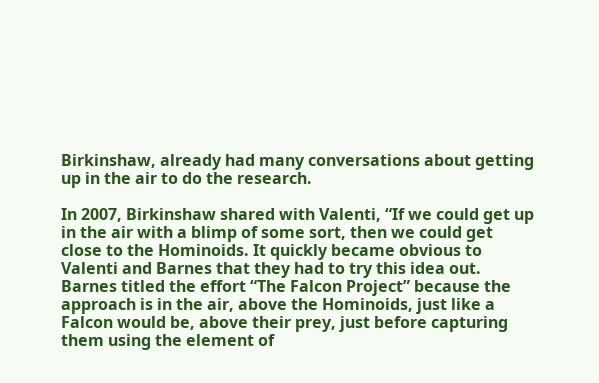Birkinshaw, already had many conversations about getting up in the air to do the research.

In 2007, Birkinshaw shared with Valenti, “If we could get up in the air with a blimp of some sort, then we could get close to the Hominoids. It quickly became obvious to Valenti and Barnes that they had to try this idea out. Barnes titled the effort “The Falcon Project” because the approach is in the air, above the Hominoids, just like a Falcon would be, above their prey, just before capturing them using the element of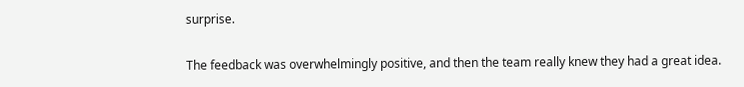surprise.

The feedback was overwhelmingly positive, and then the team really knew they had a great idea.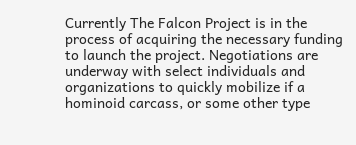Currently The Falcon Project is in the process of acquiring the necessary funding to launch the project. Negotiations are underway with select individuals and organizations to quickly mobilize if a hominoid carcass, or some other type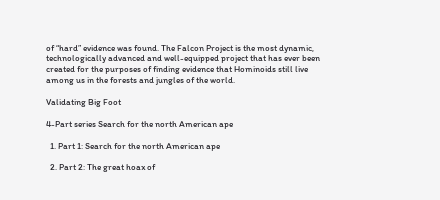of “hard” evidence was found. The Falcon Project is the most dynamic, technologically advanced and well-equipped project that has ever been created for the purposes of finding evidence that Hominoids still live among us in the forests and jungles of the world.

Validating Big Foot

4-Part series Search for the north American ape

  1. Part 1: Search for the north American ape

  2. Part 2: The great hoax of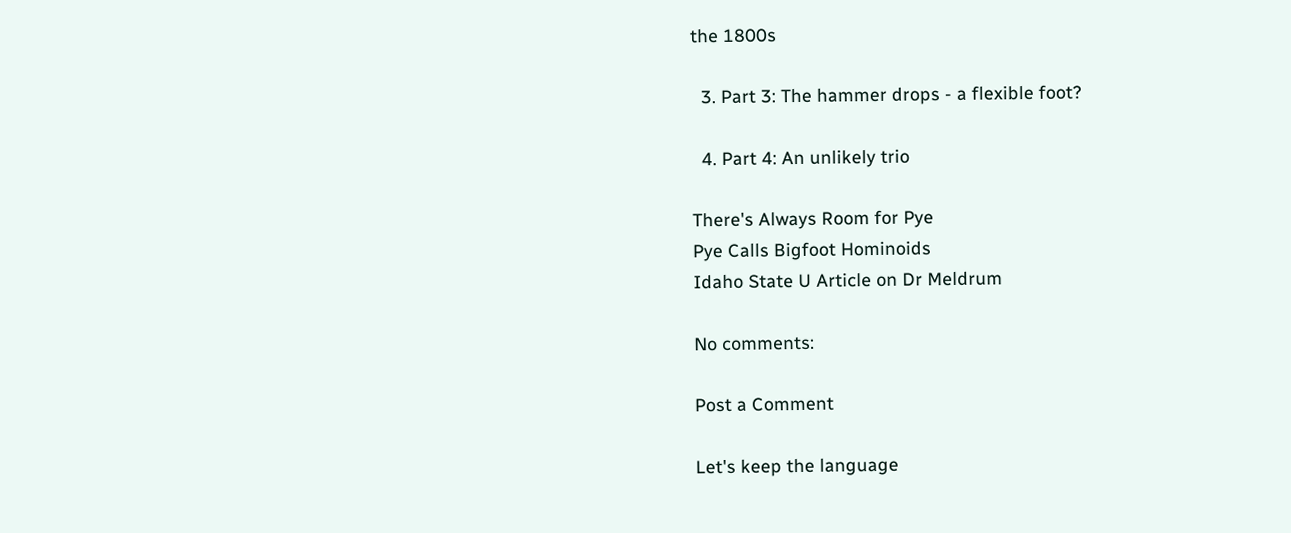the 1800s

  3. Part 3: The hammer drops - a flexible foot?

  4. Part 4: An unlikely trio

There's Always Room for Pye
Pye Calls Bigfoot Hominoids
Idaho State U Article on Dr Meldrum

No comments:

Post a Comment

Let's keep the language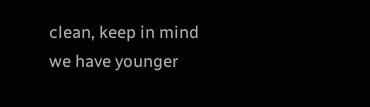clean, keep in mind we have younger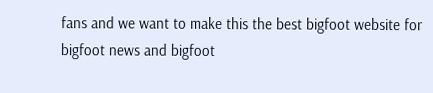fans and we want to make this the best bigfoot website for bigfoot news and bigfoot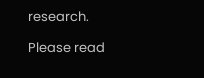research.

Please read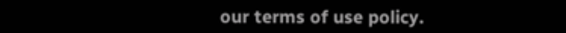our terms of use policy.